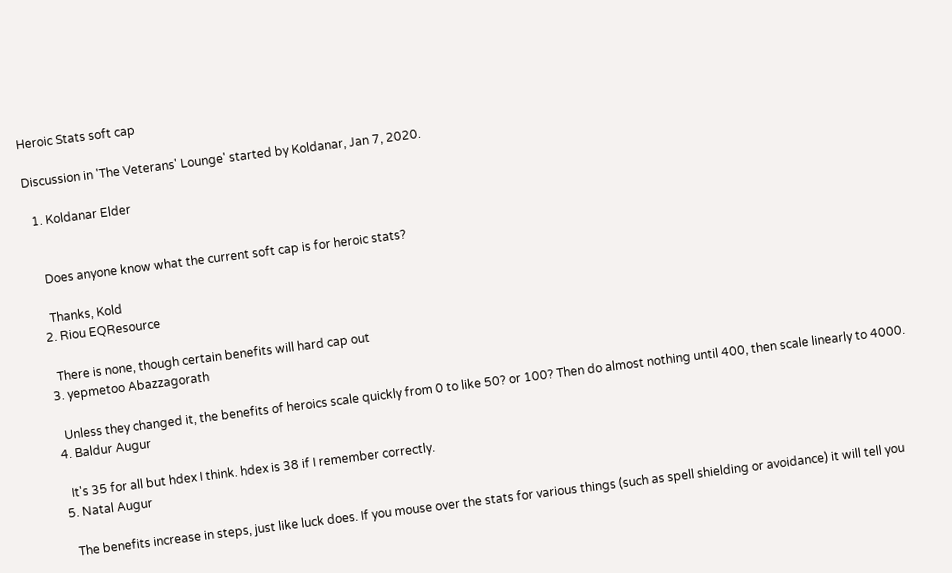Heroic Stats soft cap

Discussion in 'The Veterans' Lounge' started by Koldanar, Jan 7, 2020.

  1. Koldanar Elder


    Does anyone know what the current soft cap is for heroic stats?

    Thanks, Kold
  2. Riou EQResource

    There is none, though certain benefits will hard cap out
  3. yepmetoo Abazzagorath

    Unless they changed it, the benefits of heroics scale quickly from 0 to like 50? or 100? Then do almost nothing until 400, then scale linearly to 4000.
  4. Baldur Augur

    It's 35 for all but hdex I think. hdex is 38 if I remember correctly.
  5. Natal Augur

    The benefits increase in steps, just like luck does. If you mouse over the stats for various things (such as spell shielding or avoidance) it will tell you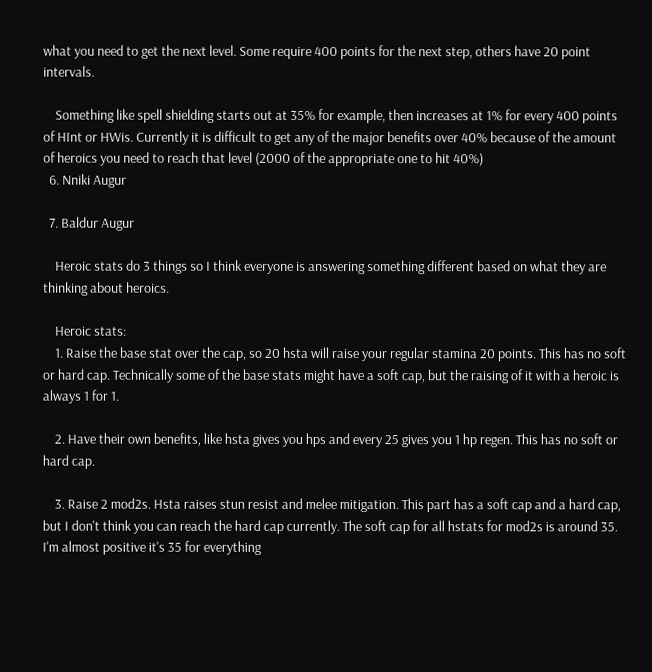what you need to get the next level. Some require 400 points for the next step, others have 20 point intervals.

    Something like spell shielding starts out at 35% for example, then increases at 1% for every 400 points of HInt or HWis. Currently it is difficult to get any of the major benefits over 40% because of the amount of heroics you need to reach that level (2000 of the appropriate one to hit 40%)
  6. Nniki Augur

  7. Baldur Augur

    Heroic stats do 3 things so I think everyone is answering something different based on what they are thinking about heroics.

    Heroic stats:
    1. Raise the base stat over the cap, so 20 hsta will raise your regular stamina 20 points. This has no soft or hard cap. Technically some of the base stats might have a soft cap, but the raising of it with a heroic is always 1 for 1.

    2. Have their own benefits, like hsta gives you hps and every 25 gives you 1 hp regen. This has no soft or hard cap.

    3. Raise 2 mod2s. Hsta raises stun resist and melee mitigation. This part has a soft cap and a hard cap, but I don't think you can reach the hard cap currently. The soft cap for all hstats for mod2s is around 35. I'm almost positive it's 35 for everything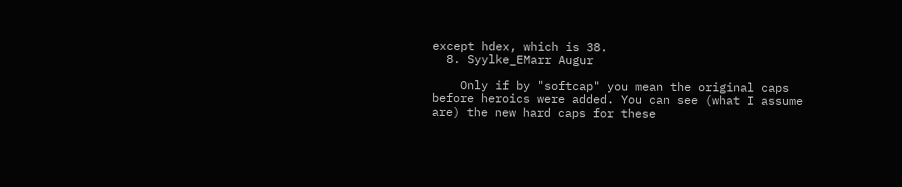except hdex, which is 38.
  8. Syylke_EMarr Augur

    Only if by "softcap" you mean the original caps before heroics were added. You can see (what I assume are) the new hard caps for these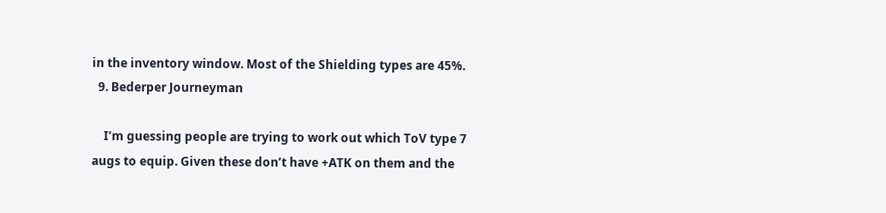in the inventory window. Most of the Shielding types are 45%.
  9. Bederper Journeyman

    I’m guessing people are trying to work out which ToV type 7 augs to equip. Given these don’t have +ATK on them and the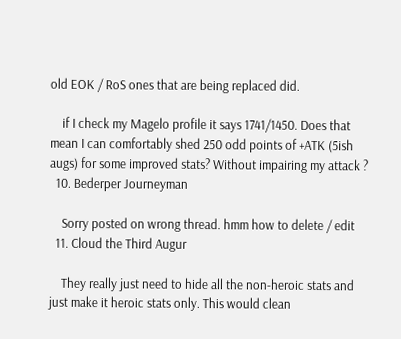old EOK / RoS ones that are being replaced did.

    if I check my Magelo profile it says 1741/1450. Does that mean I can comfortably shed 250 odd points of +ATK (5ish augs) for some improved stats? Without impairing my attack ?
  10. Bederper Journeyman

    Sorry posted on wrong thread. hmm how to delete / edit
  11. Cloud the Third Augur

    They really just need to hide all the non-heroic stats and just make it heroic stats only. This would clean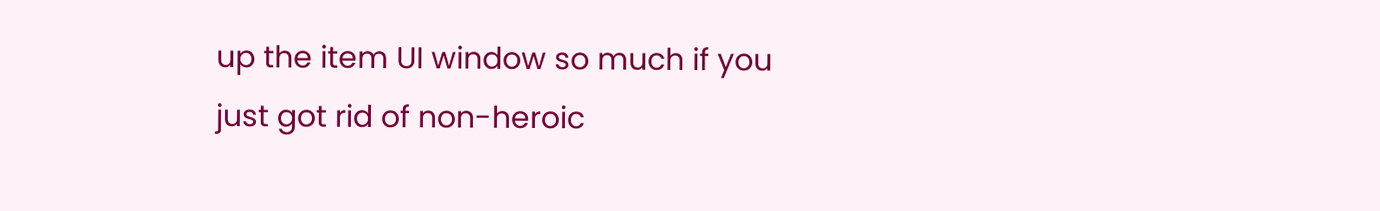up the item UI window so much if you just got rid of non-heroic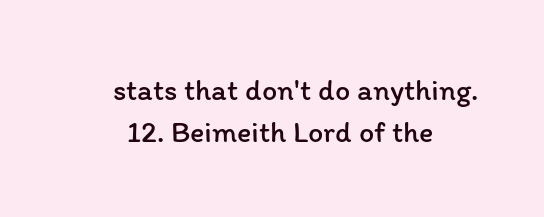stats that don't do anything.
  12. Beimeith Lord of the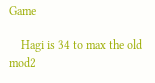Game

    Hagi is 34 to max the old mod2